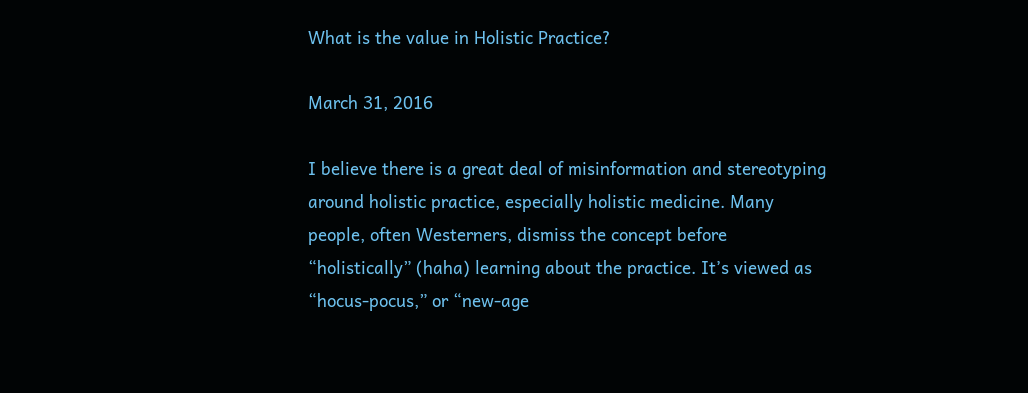What is the value in Holistic Practice?

March 31, 2016

I believe there is a great deal of misinformation and stereotyping around holistic practice, especially holistic medicine. Many people, often Westerners, dismiss the concept before “holistically” (haha) learning about the practice. It’s viewed as “hocus-pocus,” or “new-age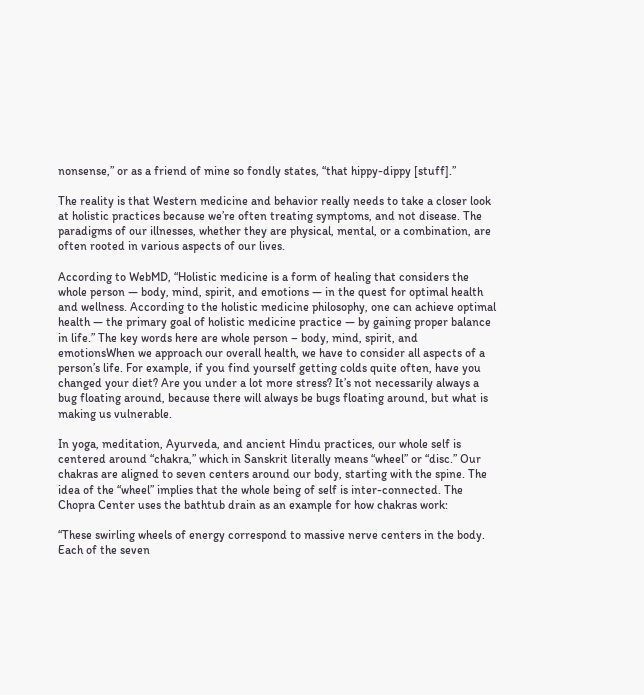nonsense,” or as a friend of mine so fondly states, “that hippy-dippy [stuff].”

The reality is that Western medicine and behavior really needs to take a closer look at holistic practices because we’re often treating symptoms, and not disease. The paradigms of our illnesses, whether they are physical, mental, or a combination, are often rooted in various aspects of our lives.

According to WebMD, “Holistic medicine is a form of healing that considers the whole person — body, mind, spirit, and emotions — in the quest for optimal health and wellness. According to the holistic medicine philosophy, one can achieve optimal health — the primary goal of holistic medicine practice — by gaining proper balance in life.” The key words here are whole person – body, mind, spirit, and emotionsWhen we approach our overall health, we have to consider all aspects of a person’s life. For example, if you find yourself getting colds quite often, have you changed your diet? Are you under a lot more stress? It’s not necessarily always a bug floating around, because there will always be bugs floating around, but what is making us vulnerable.

In yoga, meditation, Ayurveda, and ancient Hindu practices, our whole self is centered around “chakra,” which in Sanskrit literally means “wheel” or “disc.” Our chakras are aligned to seven centers around our body, starting with the spine. The idea of the “wheel” implies that the whole being of self is inter-connected. The Chopra Center uses the bathtub drain as an example for how chakras work:

“These swirling wheels of energy correspond to massive nerve centers in the body. Each of the seven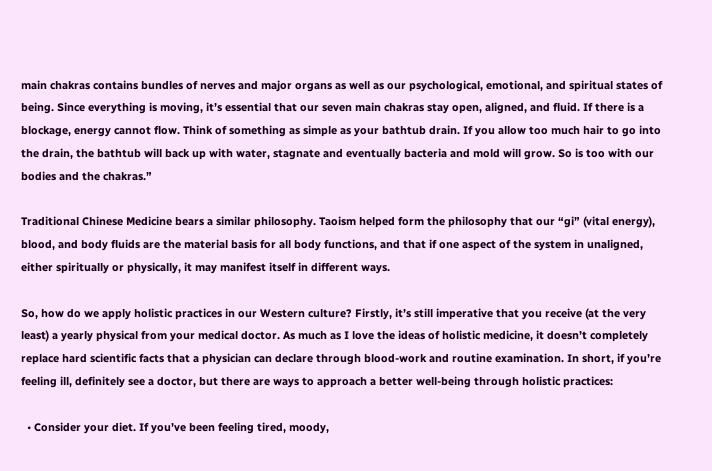main chakras contains bundles of nerves and major organs as well as our psychological, emotional, and spiritual states of being. Since everything is moving, it’s essential that our seven main chakras stay open, aligned, and fluid. If there is a blockage, energy cannot flow. Think of something as simple as your bathtub drain. If you allow too much hair to go into the drain, the bathtub will back up with water, stagnate and eventually bacteria and mold will grow. So is too with our bodies and the chakras.”

Traditional Chinese Medicine bears a similar philosophy. Taoism helped form the philosophy that our “gi” (vital energy), blood, and body fluids are the material basis for all body functions, and that if one aspect of the system in unaligned, either spiritually or physically, it may manifest itself in different ways.

So, how do we apply holistic practices in our Western culture? Firstly, it’s still imperative that you receive (at the very least) a yearly physical from your medical doctor. As much as I love the ideas of holistic medicine, it doesn’t completely replace hard scientific facts that a physician can declare through blood-work and routine examination. In short, if you’re feeling ill, definitely see a doctor, but there are ways to approach a better well-being through holistic practices:

  • Consider your diet. If you’ve been feeling tired, moody,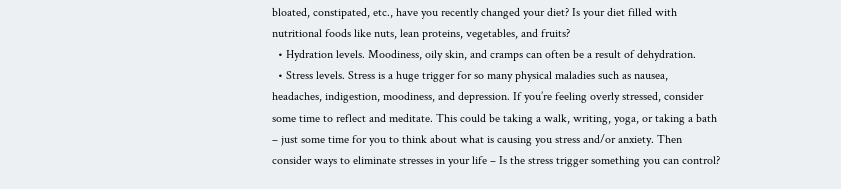bloated, constipated, etc., have you recently changed your diet? Is your diet filled with nutritional foods like nuts, lean proteins, vegetables, and fruits?
  • Hydration levels. Moodiness, oily skin, and cramps can often be a result of dehydration.
  • Stress levels. Stress is a huge trigger for so many physical maladies such as nausea, headaches, indigestion, moodiness, and depression. If you’re feeling overly stressed, consider some time to reflect and meditate. This could be taking a walk, writing, yoga, or taking a bath – just some time for you to think about what is causing you stress and/or anxiety. Then consider ways to eliminate stresses in your life – Is the stress trigger something you can control?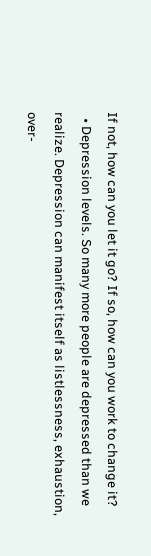If not, how can you let it go? If so, how can you work to change it?
  • Depression levels. So many more people are depressed than we realize. Depression can manifest itself as listlessness, exhaustion, over-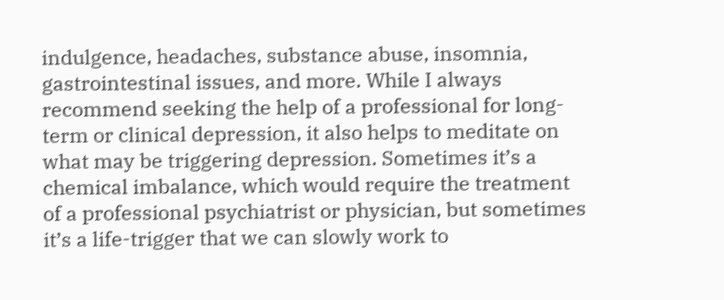indulgence, headaches, substance abuse, insomnia, gastrointestinal issues, and more. While I always recommend seeking the help of a professional for long-term or clinical depression, it also helps to meditate on what may be triggering depression. Sometimes it’s a chemical imbalance, which would require the treatment of a professional psychiatrist or physician, but sometimes it’s a life-trigger that we can slowly work to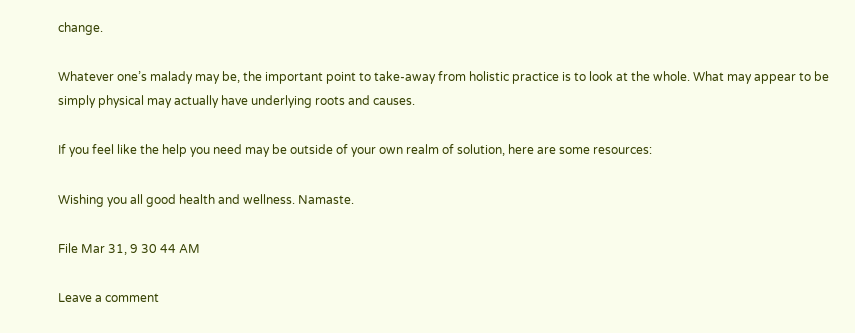change.

Whatever one’s malady may be, the important point to take-away from holistic practice is to look at the whole. What may appear to be simply physical may actually have underlying roots and causes.

If you feel like the help you need may be outside of your own realm of solution, here are some resources:

Wishing you all good health and wellness. Namaste.

File Mar 31, 9 30 44 AM

Leave a comment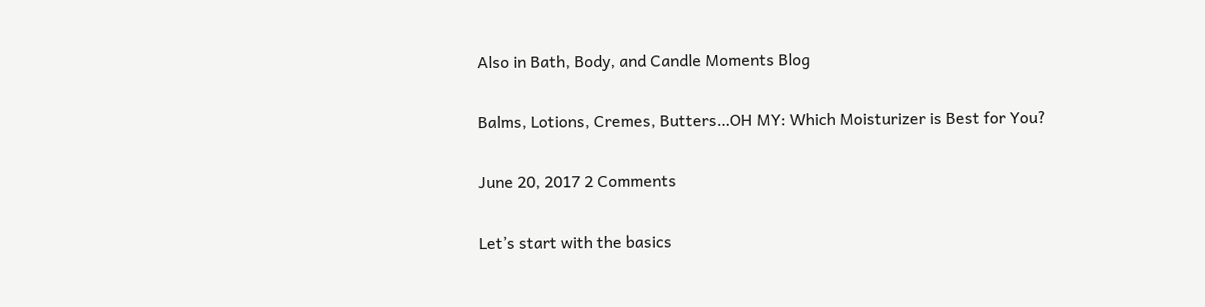Also in Bath, Body, and Candle Moments Blog

Balms, Lotions, Cremes, Butters…OH MY: Which Moisturizer is Best for You?

June 20, 2017 2 Comments

Let’s start with the basics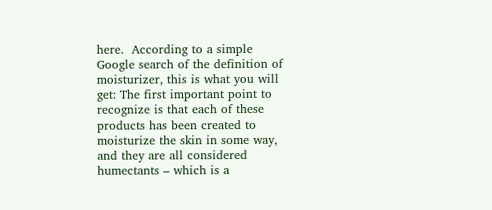here.  According to a simple Google search of the definition of moisturizer, this is what you will get: The first important point to recognize is that each of these products has been created to moisturize the skin in some way, and they are all considered humectants – which is a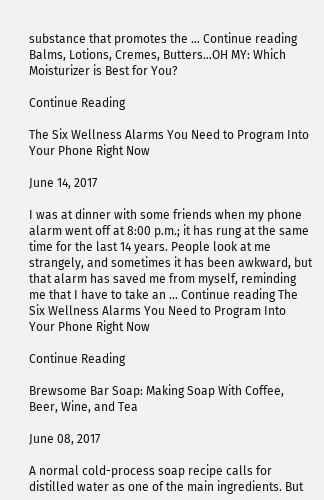substance that promotes the … Continue reading Balms, Lotions, Cremes, Butters…OH MY: Which Moisturizer is Best for You?

Continue Reading

The Six Wellness Alarms You Need to Program Into Your Phone Right Now

June 14, 2017

I was at dinner with some friends when my phone alarm went off at 8:00 p.m.; it has rung at the same time for the last 14 years. People look at me strangely, and sometimes it has been awkward, but that alarm has saved me from myself, reminding me that I have to take an … Continue reading The Six Wellness Alarms You Need to Program Into Your Phone Right Now

Continue Reading

Brewsome Bar Soap: Making Soap With Coffee, Beer, Wine, and Tea

June 08, 2017

A normal cold-process soap recipe calls for distilled water as one of the main ingredients. But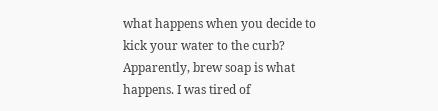what happens when you decide to kick your water to the curb? Apparently, brew soap is what happens. I was tired of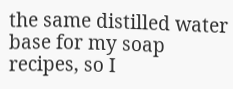the same distilled water base for my soap recipes, so I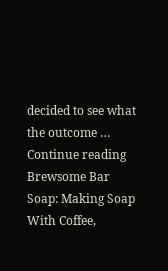decided to see what the outcome … Continue reading Brewsome Bar Soap: Making Soap With Coffee,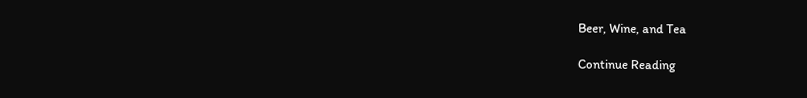Beer, Wine, and Tea

Continue Reading